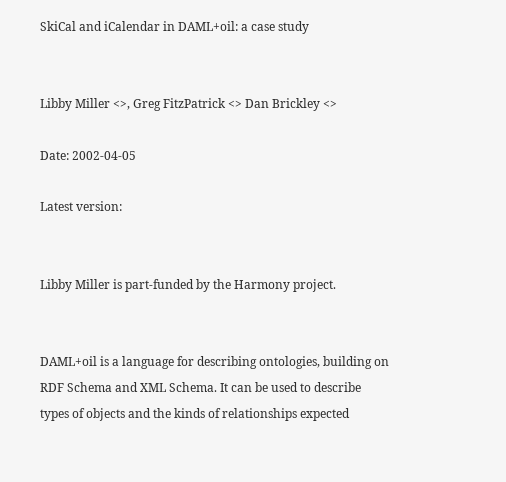SkiCal and iCalendar in DAML+oil: a case study


Libby Miller <>, Greg FitzPatrick <> Dan Brickley <>

Date: 2002-04-05

Latest version:


Libby Miller is part-funded by the Harmony project.


DAML+oil is a language for describing ontologies, building on RDF Schema and XML Schema. It can be used to describe types of objects and the kinds of relationships expected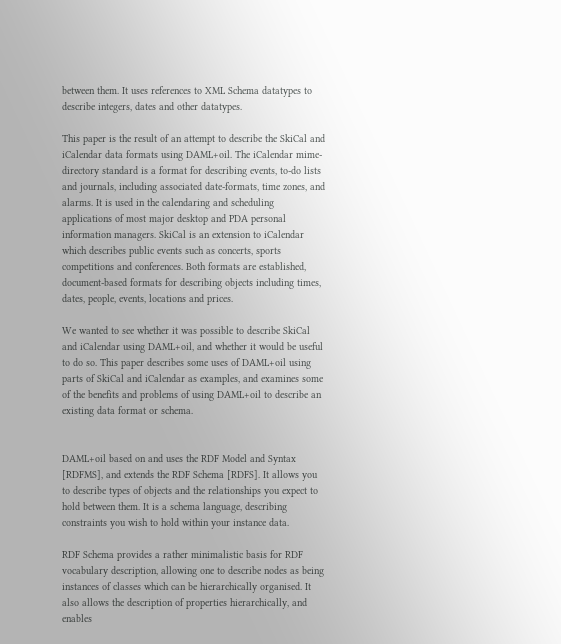between them. It uses references to XML Schema datatypes to describe integers, dates and other datatypes.

This paper is the result of an attempt to describe the SkiCal and iCalendar data formats using DAML+oil. The iCalendar mime-directory standard is a format for describing events, to-do lists and journals, including associated date-formats, time zones, and alarms. It is used in the calendaring and scheduling applications of most major desktop and PDA personal information managers. SkiCal is an extension to iCalendar which describes public events such as concerts, sports competitions and conferences. Both formats are established, document-based formats for describing objects including times, dates, people, events, locations and prices.

We wanted to see whether it was possible to describe SkiCal and iCalendar using DAML+oil, and whether it would be useful to do so. This paper describes some uses of DAML+oil using parts of SkiCal and iCalendar as examples, and examines some of the benefits and problems of using DAML+oil to describe an existing data format or schema.


DAML+oil based on and uses the RDF Model and Syntax [RDFMS], and extends the RDF Schema [RDFS]. It allows you to describe types of objects and the relationships you expect to hold between them. It is a schema language, describing constraints you wish to hold within your instance data.

RDF Schema provides a rather minimalistic basis for RDF vocabulary description, allowing one to describe nodes as being instances of classes which can be hierarchically organised. It also allows the description of properties hierarchically, and enables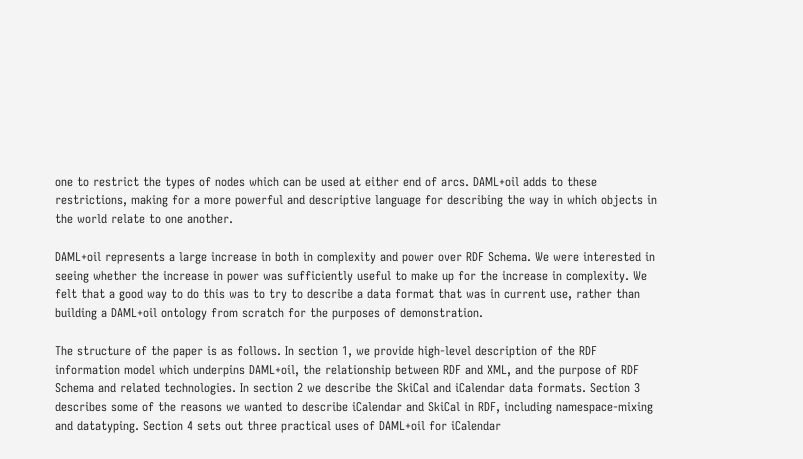one to restrict the types of nodes which can be used at either end of arcs. DAML+oil adds to these restrictions, making for a more powerful and descriptive language for describing the way in which objects in the world relate to one another.

DAML+oil represents a large increase in both in complexity and power over RDF Schema. We were interested in seeing whether the increase in power was sufficiently useful to make up for the increase in complexity. We felt that a good way to do this was to try to describe a data format that was in current use, rather than building a DAML+oil ontology from scratch for the purposes of demonstration.

The structure of the paper is as follows. In section 1, we provide high-level description of the RDF information model which underpins DAML+oil, the relationship between RDF and XML, and the purpose of RDF Schema and related technologies. In section 2 we describe the SkiCal and iCalendar data formats. Section 3 describes some of the reasons we wanted to describe iCalendar and SkiCal in RDF, including namespace-mixing and datatyping. Section 4 sets out three practical uses of DAML+oil for iCalendar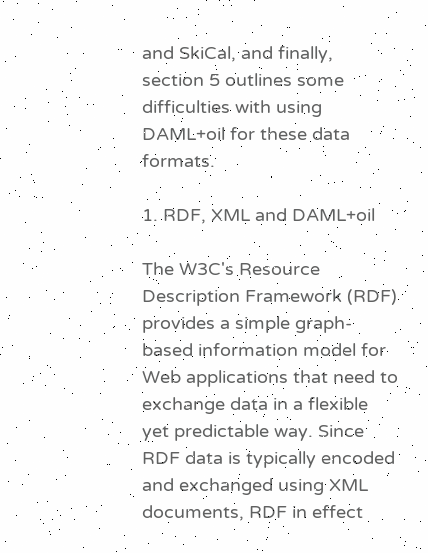and SkiCal, and finally, section 5 outlines some difficulties with using DAML+oil for these data formats.

1. RDF, XML and DAML+oil

The W3C's Resource Description Framework (RDF) provides a simple graph-based information model for Web applications that need to exchange data in a flexible yet predictable way. Since RDF data is typically encoded and exchanged using XML documents, RDF in effect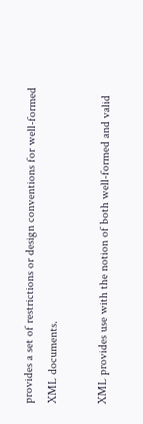provides a set of restrictions or design conventions for well-formed XML documents.

XML provides use with the notion of both well-formed and valid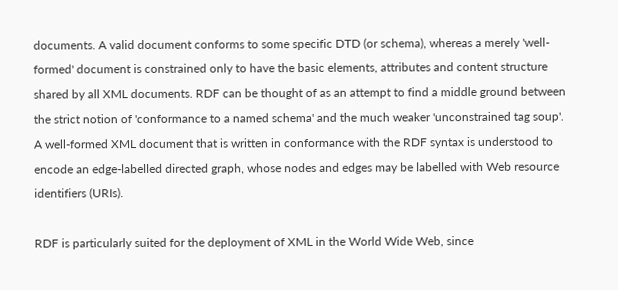documents. A valid document conforms to some specific DTD (or schema), whereas a merely 'well-formed' document is constrained only to have the basic elements, attributes and content structure shared by all XML documents. RDF can be thought of as an attempt to find a middle ground between the strict notion of 'conformance to a named schema' and the much weaker 'unconstrained tag soup'. A well-formed XML document that is written in conformance with the RDF syntax is understood to encode an edge-labelled directed graph, whose nodes and edges may be labelled with Web resource identifiers (URIs).

RDF is particularly suited for the deployment of XML in the World Wide Web, since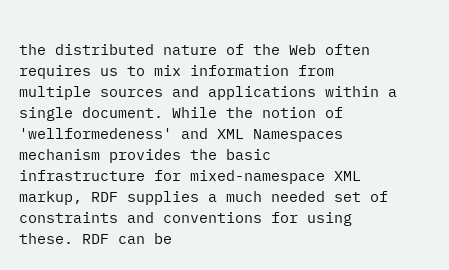the distributed nature of the Web often requires us to mix information from multiple sources and applications within a single document. While the notion of 'wellformedeness' and XML Namespaces mechanism provides the basic infrastructure for mixed-namespace XML markup, RDF supplies a much needed set of constraints and conventions for using these. RDF can be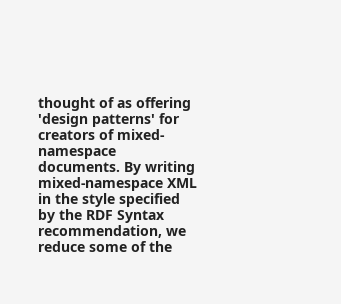thought of as offering 'design patterns' for creators of mixed-namespace documents. By writing mixed-namespace XML in the style specified by the RDF Syntax recommendation, we reduce some of the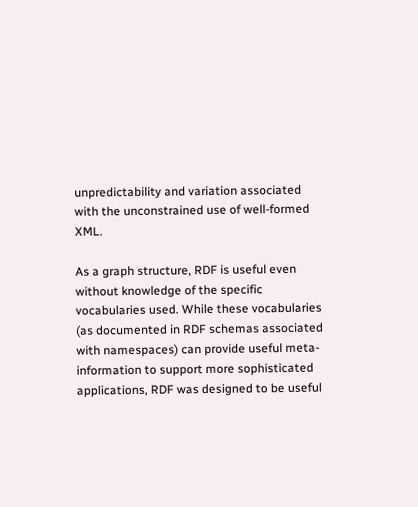unpredictability and variation associated with the unconstrained use of well-formed XML.

As a graph structure, RDF is useful even without knowledge of the specific vocabularies used. While these vocabularies (as documented in RDF schemas associated with namespaces) can provide useful meta-information to support more sophisticated applications, RDF was designed to be useful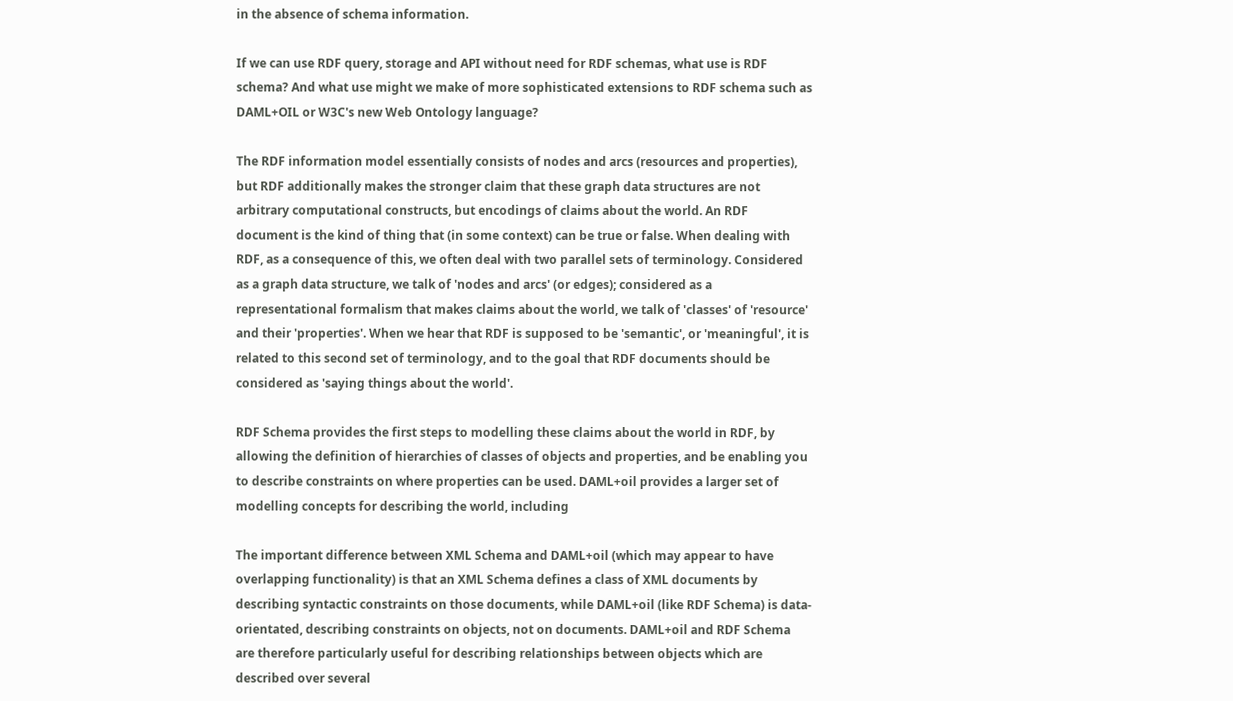in the absence of schema information.

If we can use RDF query, storage and API without need for RDF schemas, what use is RDF schema? And what use might we make of more sophisticated extensions to RDF schema such as DAML+OIL or W3C's new Web Ontology language?

The RDF information model essentially consists of nodes and arcs (resources and properties), but RDF additionally makes the stronger claim that these graph data structures are not arbitrary computational constructs, but encodings of claims about the world. An RDF document is the kind of thing that (in some context) can be true or false. When dealing with RDF, as a consequence of this, we often deal with two parallel sets of terminology. Considered as a graph data structure, we talk of 'nodes and arcs' (or edges); considered as a representational formalism that makes claims about the world, we talk of 'classes' of 'resource' and their 'properties'. When we hear that RDF is supposed to be 'semantic', or 'meaningful', it is related to this second set of terminology, and to the goal that RDF documents should be considered as 'saying things about the world'.

RDF Schema provides the first steps to modelling these claims about the world in RDF, by allowing the definition of hierarchies of classes of objects and properties, and be enabling you to describe constraints on where properties can be used. DAML+oil provides a larger set of modelling concepts for describing the world, including

The important difference between XML Schema and DAML+oil (which may appear to have overlapping functionality) is that an XML Schema defines a class of XML documents by describing syntactic constraints on those documents, while DAML+oil (like RDF Schema) is data-orientated, describing constraints on objects, not on documents. DAML+oil and RDF Schema are therefore particularly useful for describing relationships between objects which are described over several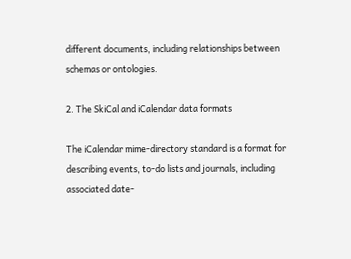different documents, including relationships between schemas or ontologies.

2. The SkiCal and iCalendar data formats

The iCalendar mime-directory standard is a format for describing events, to-do lists and journals, including associated date-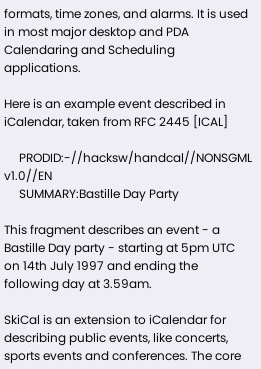formats, time zones, and alarms. It is used in most major desktop and PDA Calendaring and Scheduling applications.

Here is an example event described in iCalendar, taken from RFC 2445 [ICAL]

     PRODID:-//hacksw/handcal//NONSGML v1.0//EN
     SUMMARY:Bastille Day Party

This fragment describes an event - a Bastille Day party - starting at 5pm UTC on 14th July 1997 and ending the following day at 3.59am.

SkiCal is an extension to iCalendar for describing public events, like concerts, sports events and conferences. The core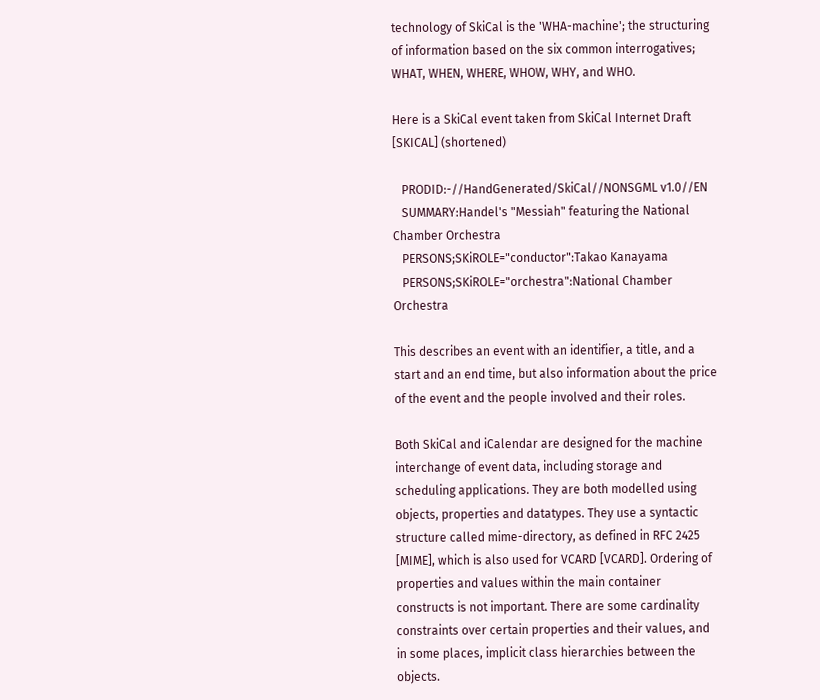technology of SkiCal is the 'WHA-machine'; the structuring of information based on the six common interrogatives; WHAT, WHEN, WHERE, WHOW, WHY, and WHO.

Here is a SkiCal event taken from SkiCal Internet Draft [SKICAL] (shortened)

   PRODID:-//HandGenerated/SkiCal//NONSGML v1.0//EN
   SUMMARY:Handel's "Messiah" featuring the National Chamber Orchestra
   PERSONS;SKiROLE="conductor":Takao Kanayama
   PERSONS;SKiROLE="orchestra":National Chamber Orchestra

This describes an event with an identifier, a title, and a start and an end time, but also information about the price of the event and the people involved and their roles.

Both SkiCal and iCalendar are designed for the machine interchange of event data, including storage and scheduling applications. They are both modelled using objects, properties and datatypes. They use a syntactic structure called mime-directory, as defined in RFC 2425 [MIME], which is also used for VCARD [VCARD]. Ordering of properties and values within the main container constructs is not important. There are some cardinality constraints over certain properties and their values, and in some places, implicit class hierarchies between the objects.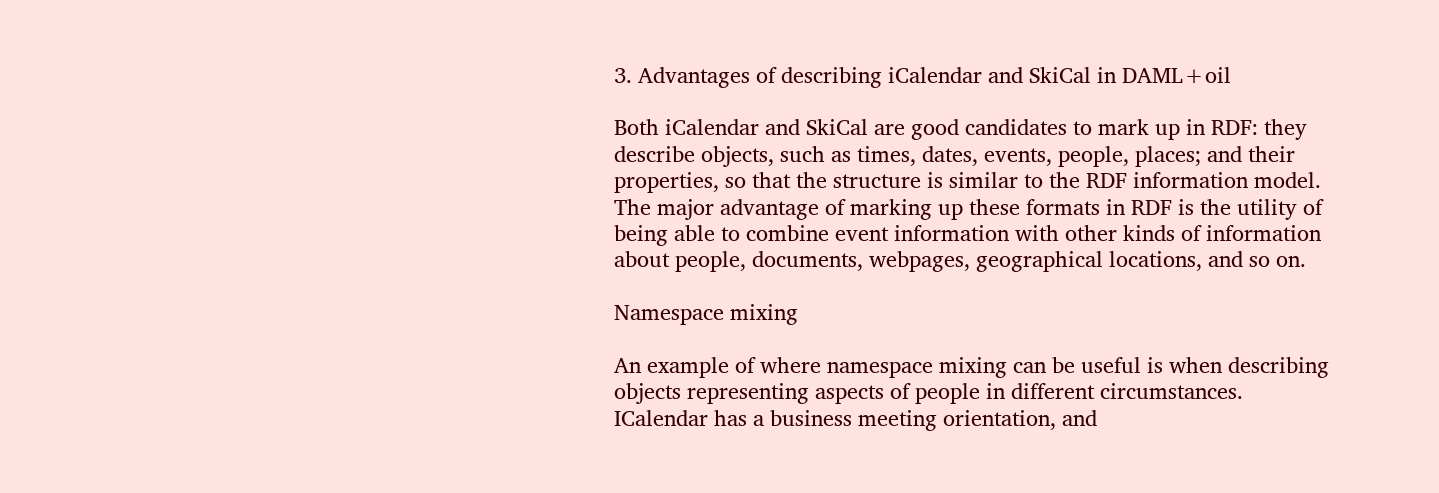3. Advantages of describing iCalendar and SkiCal in DAML+oil

Both iCalendar and SkiCal are good candidates to mark up in RDF: they describe objects, such as times, dates, events, people, places; and their properties, so that the structure is similar to the RDF information model. The major advantage of marking up these formats in RDF is the utility of being able to combine event information with other kinds of information about people, documents, webpages, geographical locations, and so on.

Namespace mixing

An example of where namespace mixing can be useful is when describing objects representing aspects of people in different circumstances. ICalendar has a business meeting orientation, and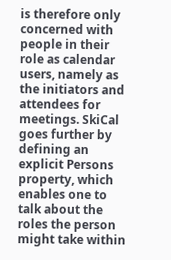is therefore only concerned with people in their role as calendar users, namely as the initiators and attendees for meetings. SkiCal goes further by defining an explicit Persons property, which enables one to talk about the roles the person might take within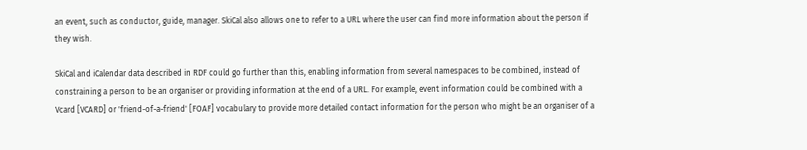an event, such as conductor, guide, manager. SkiCal also allows one to refer to a URL where the user can find more information about the person if they wish.

SkiCal and iCalendar data described in RDF could go further than this, enabling information from several namespaces to be combined, instead of constraining a person to be an organiser or providing information at the end of a URL. For example, event information could be combined with a Vcard [VCARD] or 'friend-of-a-friend' [FOAF] vocabulary to provide more detailed contact information for the person who might be an organiser of a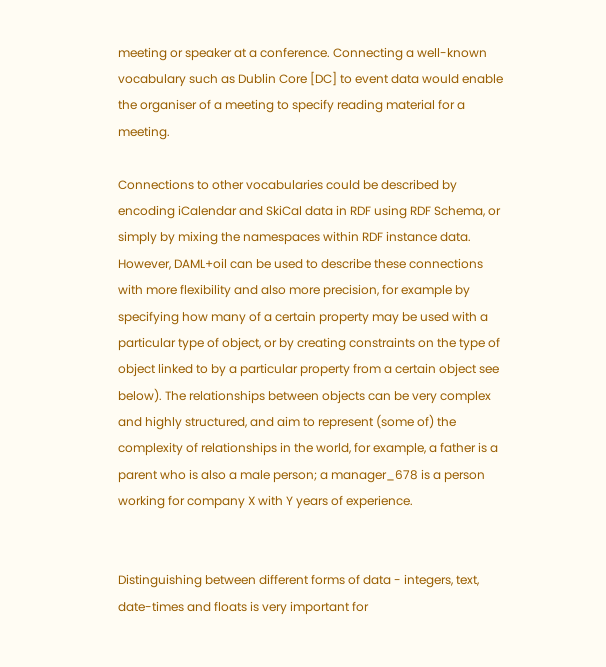meeting or speaker at a conference. Connecting a well-known vocabulary such as Dublin Core [DC] to event data would enable the organiser of a meeting to specify reading material for a meeting.

Connections to other vocabularies could be described by encoding iCalendar and SkiCal data in RDF using RDF Schema, or simply by mixing the namespaces within RDF instance data. However, DAML+oil can be used to describe these connections with more flexibility and also more precision, for example by specifying how many of a certain property may be used with a particular type of object, or by creating constraints on the type of object linked to by a particular property from a certain object see below). The relationships between objects can be very complex and highly structured, and aim to represent (some of) the complexity of relationships in the world, for example, a father is a parent who is also a male person; a manager_678 is a person working for company X with Y years of experience.


Distinguishing between different forms of data - integers, text, date-times and floats is very important for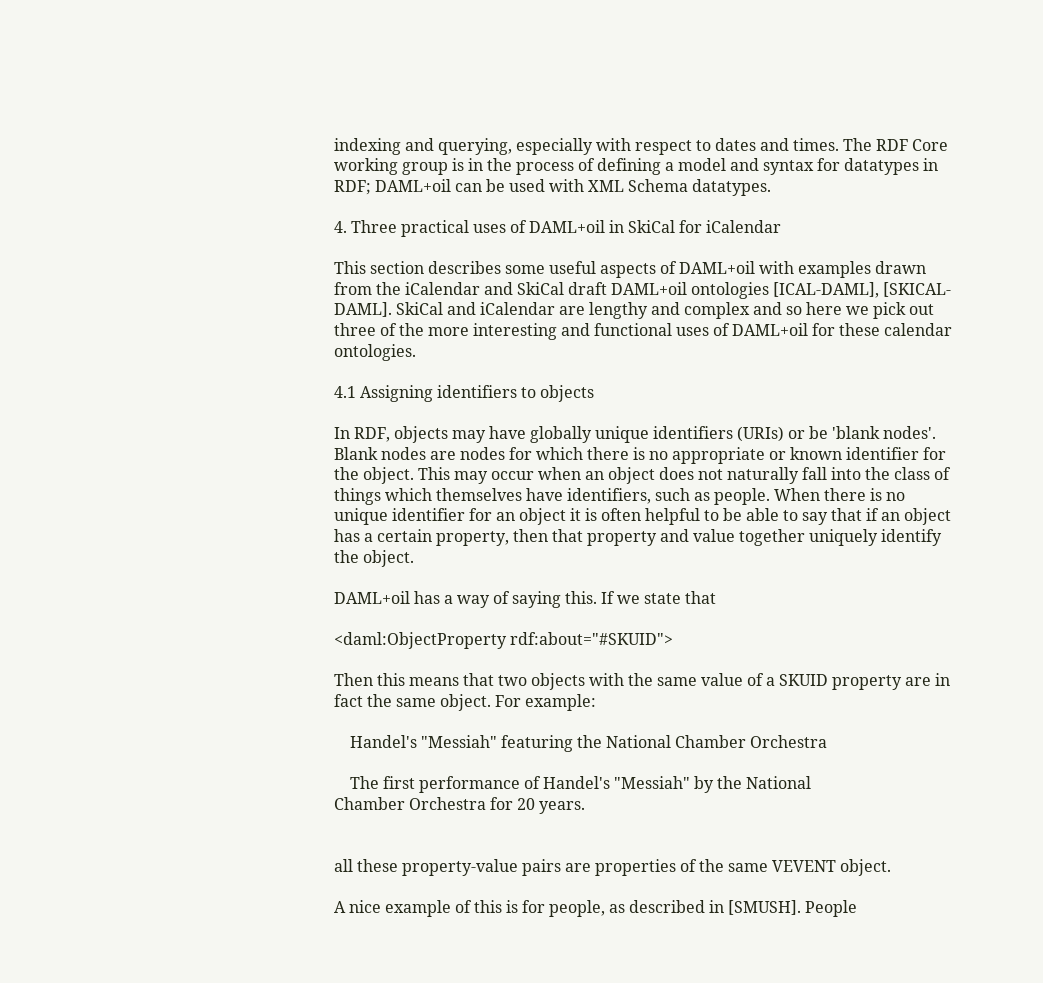indexing and querying, especially with respect to dates and times. The RDF Core working group is in the process of defining a model and syntax for datatypes in RDF; DAML+oil can be used with XML Schema datatypes.

4. Three practical uses of DAML+oil in SkiCal for iCalendar

This section describes some useful aspects of DAML+oil with examples drawn from the iCalendar and SkiCal draft DAML+oil ontologies [ICAL-DAML], [SKICAL-DAML]. SkiCal and iCalendar are lengthy and complex and so here we pick out three of the more interesting and functional uses of DAML+oil for these calendar ontologies.

4.1 Assigning identifiers to objects

In RDF, objects may have globally unique identifiers (URIs) or be 'blank nodes'. Blank nodes are nodes for which there is no appropriate or known identifier for the object. This may occur when an object does not naturally fall into the class of things which themselves have identifiers, such as people. When there is no unique identifier for an object it is often helpful to be able to say that if an object has a certain property, then that property and value together uniquely identify the object.

DAML+oil has a way of saying this. If we state that

<daml:ObjectProperty rdf:about="#SKUID">

Then this means that two objects with the same value of a SKUID property are in fact the same object. For example:

    Handel's "Messiah" featuring the National Chamber Orchestra

    The first performance of Handel's "Messiah" by the National
Chamber Orchestra for 20 years.


all these property-value pairs are properties of the same VEVENT object.

A nice example of this is for people, as described in [SMUSH]. People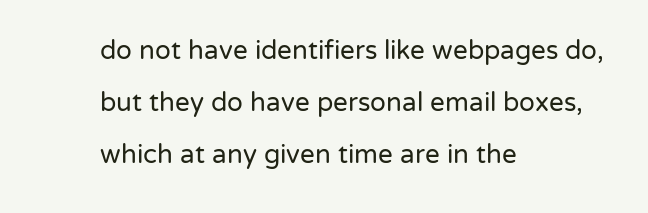do not have identifiers like webpages do, but they do have personal email boxes, which at any given time are in the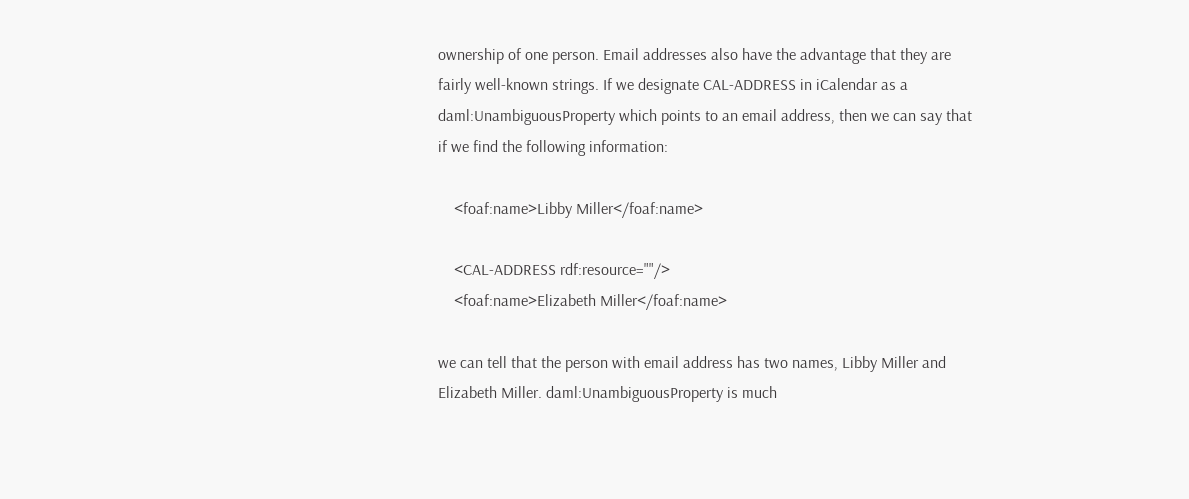ownership of one person. Email addresses also have the advantage that they are fairly well-known strings. If we designate CAL-ADDRESS in iCalendar as a daml:UnambiguousProperty which points to an email address, then we can say that if we find the following information:

    <foaf:name>Libby Miller</foaf:name>

    <CAL-ADDRESS rdf:resource=""/>
    <foaf:name>Elizabeth Miller</foaf:name>

we can tell that the person with email address has two names, Libby Miller and Elizabeth Miller. daml:UnambiguousProperty is much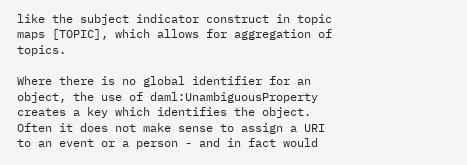like the subject indicator construct in topic maps [TOPIC], which allows for aggregation of topics.

Where there is no global identifier for an object, the use of daml:UnambiguousProperty creates a key which identifies the object. Often it does not make sense to assign a URI to an event or a person - and in fact would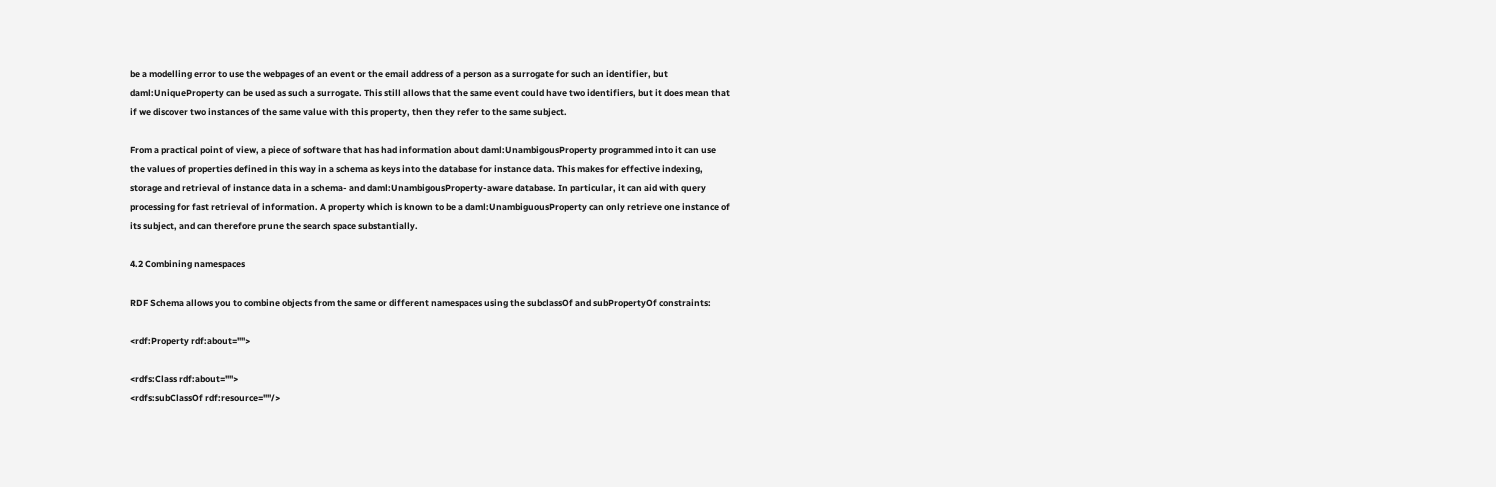be a modelling error to use the webpages of an event or the email address of a person as a surrogate for such an identifier, but daml:UniqueProperty can be used as such a surrogate. This still allows that the same event could have two identifiers, but it does mean that if we discover two instances of the same value with this property, then they refer to the same subject.

From a practical point of view, a piece of software that has had information about daml:UnambigousProperty programmed into it can use the values of properties defined in this way in a schema as keys into the database for instance data. This makes for effective indexing, storage and retrieval of instance data in a schema- and daml:UnambigousProperty-aware database. In particular, it can aid with query processing for fast retrieval of information. A property which is known to be a daml:UnambiguousProperty can only retrieve one instance of its subject, and can therefore prune the search space substantially.

4.2 Combining namespaces

RDF Schema allows you to combine objects from the same or different namespaces using the subclassOf and subPropertyOf constraints:

<rdf:Property rdf:about="">

<rdfs:Class rdf:about="">
<rdfs:subClassOf rdf:resource=""/>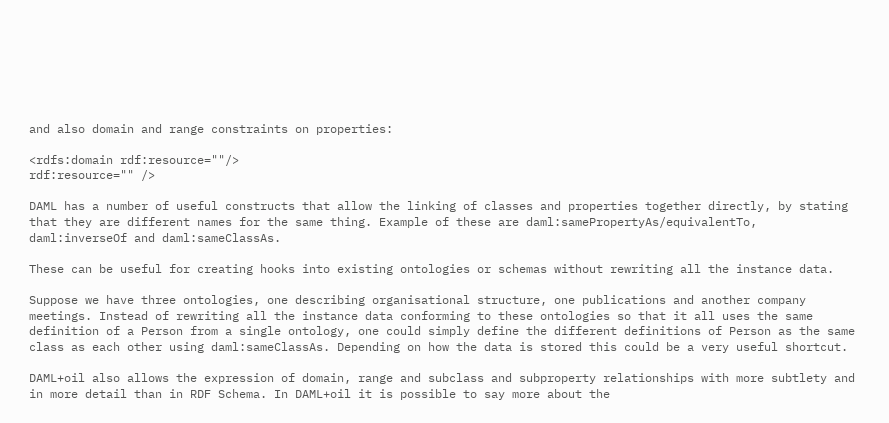and also domain and range constraints on properties:

<rdfs:domain rdf:resource=""/>
rdf:resource="" />

DAML has a number of useful constructs that allow the linking of classes and properties together directly, by stating that they are different names for the same thing. Example of these are daml:samePropertyAs/equivalentTo, daml:inverseOf and daml:sameClassAs.

These can be useful for creating hooks into existing ontologies or schemas without rewriting all the instance data.

Suppose we have three ontologies, one describing organisational structure, one publications and another company meetings. Instead of rewriting all the instance data conforming to these ontologies so that it all uses the same definition of a Person from a single ontology, one could simply define the different definitions of Person as the same class as each other using daml:sameClassAs. Depending on how the data is stored this could be a very useful shortcut.

DAML+oil also allows the expression of domain, range and subclass and subproperty relationships with more subtlety and in more detail than in RDF Schema. In DAML+oil it is possible to say more about the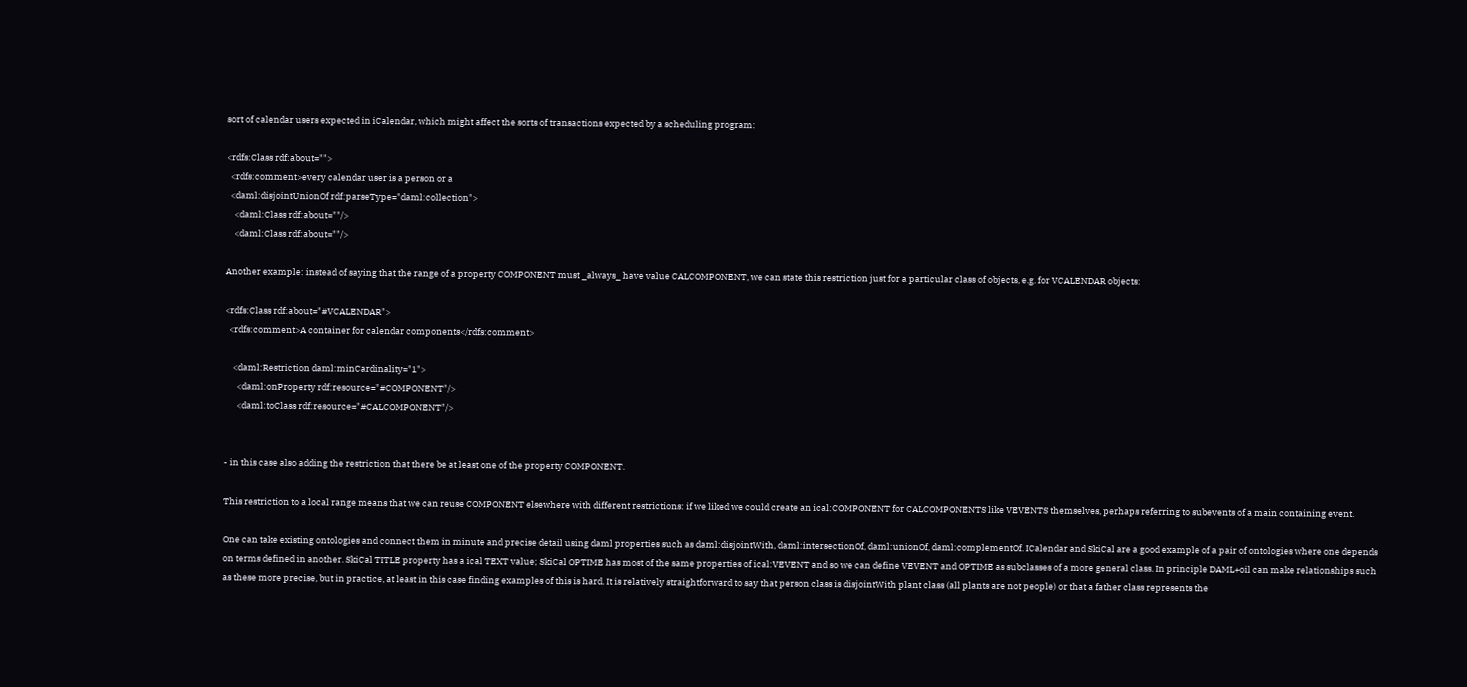sort of calendar users expected in iCalendar, which might affect the sorts of transactions expected by a scheduling program:

<rdfs:Class rdf:about="">
  <rdfs:comment>every calendar user is a person or a
  <daml:disjointUnionOf rdf:parseType="daml:collection">
    <daml:Class rdf:about=""/>
    <daml:Class rdf:about=""/>

Another example: instead of saying that the range of a property COMPONENT must _always_ have value CALCOMPONENT, we can state this restriction just for a particular class of objects, e.g. for VCALENDAR objects:

<rdfs:Class rdf:about="#VCALENDAR">
  <rdfs:comment>A container for calendar components</rdfs:comment>

    <daml:Restriction daml:minCardinality="1">
      <daml:onProperty rdf:resource="#COMPONENT"/>
      <daml:toClass rdf:resource="#CALCOMPONENT"/>


- in this case also adding the restriction that there be at least one of the property COMPONENT.

This restriction to a local range means that we can reuse COMPONENT elsewhere with different restrictions: if we liked we could create an ical:COMPONENT for CALCOMPONENTS like VEVENTS themselves, perhaps referring to subevents of a main containing event.

One can take existing ontologies and connect them in minute and precise detail using daml properties such as daml:disjointWith, daml:intersectionOf, daml:unionOf, daml:complementOf. ICalendar and SkiCal are a good example of a pair of ontologies where one depends on terms defined in another. SkiCal TITLE property has a ical TEXT value; SkiCal OPTIME has most of the same properties of ical:VEVENT and so we can define VEVENT and OPTIME as subclasses of a more general class. In principle DAML+oil can make relationships such as these more precise, but in practice, at least in this case finding examples of this is hard. It is relatively straightforward to say that person class is disjointWith plant class (all plants are not people) or that a father class represents the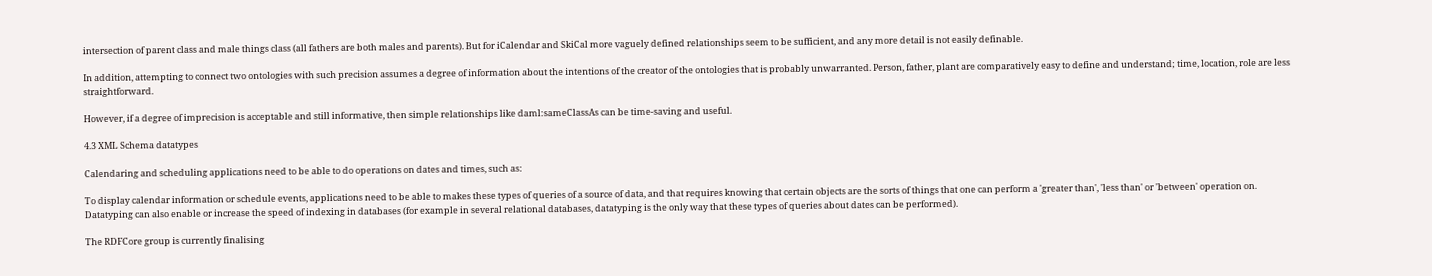intersection of parent class and male things class (all fathers are both males and parents). But for iCalendar and SkiCal more vaguely defined relationships seem to be sufficient, and any more detail is not easily definable.

In addition, attempting to connect two ontologies with such precision assumes a degree of information about the intentions of the creator of the ontologies that is probably unwarranted. Person, father, plant are comparatively easy to define and understand; time, location, role are less straightforward.

However, if a degree of imprecision is acceptable and still informative, then simple relationships like daml:sameClassAs can be time-saving and useful.

4.3 XML Schema datatypes

Calendaring and scheduling applications need to be able to do operations on dates and times, such as:

To display calendar information or schedule events, applications need to be able to makes these types of queries of a source of data, and that requires knowing that certain objects are the sorts of things that one can perform a 'greater than', 'less than' or 'between' operation on. Datatyping can also enable or increase the speed of indexing in databases (for example in several relational databases, datatyping is the only way that these types of queries about dates can be performed).

The RDFCore group is currently finalising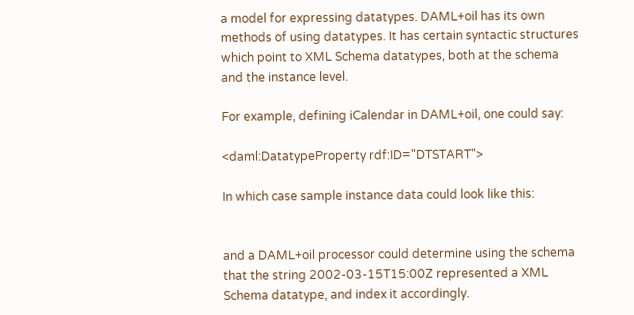a model for expressing datatypes. DAML+oil has its own methods of using datatypes. It has certain syntactic structures which point to XML Schema datatypes, both at the schema and the instance level.

For example, defining iCalendar in DAML+oil, one could say:

<daml:DatatypeProperty rdf:ID="DTSTART">

In which case sample instance data could look like this:


and a DAML+oil processor could determine using the schema that the string 2002-03-15T15:00Z represented a XML Schema datatype, and index it accordingly.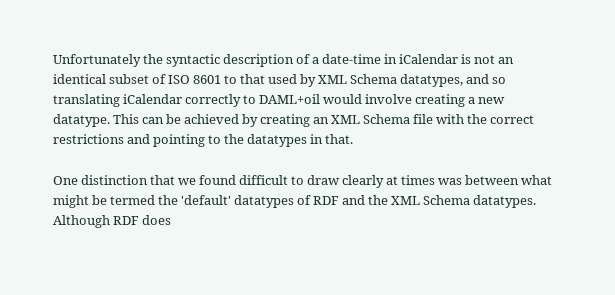Unfortunately the syntactic description of a date-time in iCalendar is not an identical subset of ISO 8601 to that used by XML Schema datatypes, and so translating iCalendar correctly to DAML+oil would involve creating a new datatype. This can be achieved by creating an XML Schema file with the correct restrictions and pointing to the datatypes in that.

One distinction that we found difficult to draw clearly at times was between what might be termed the 'default' datatypes of RDF and the XML Schema datatypes. Although RDF does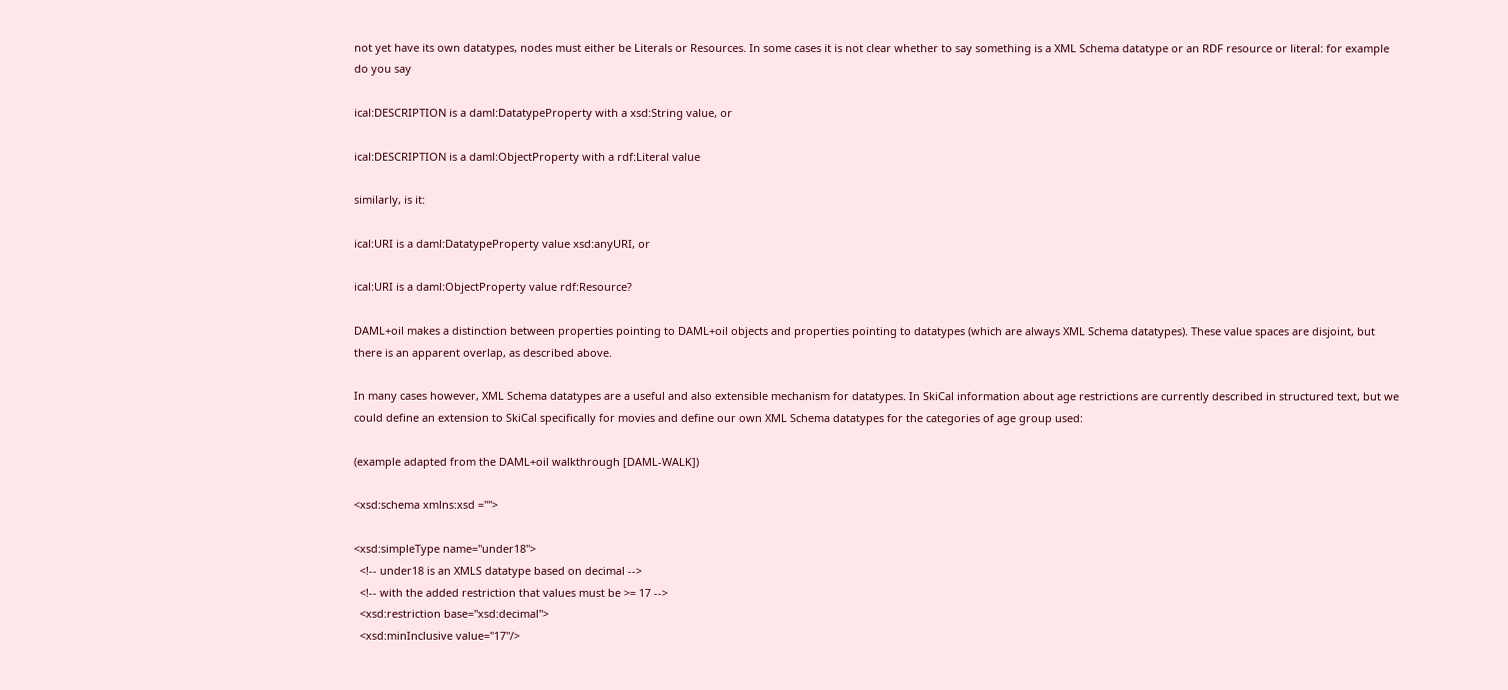not yet have its own datatypes, nodes must either be Literals or Resources. In some cases it is not clear whether to say something is a XML Schema datatype or an RDF resource or literal: for example do you say

ical:DESCRIPTION is a daml:DatatypeProperty with a xsd:String value, or

ical:DESCRIPTION is a daml:ObjectProperty with a rdf:Literal value

similarly, is it:

ical:URI is a daml:DatatypeProperty value xsd:anyURI, or

ical:URI is a daml:ObjectProperty value rdf:Resource?

DAML+oil makes a distinction between properties pointing to DAML+oil objects and properties pointing to datatypes (which are always XML Schema datatypes). These value spaces are disjoint, but there is an apparent overlap, as described above.

In many cases however, XML Schema datatypes are a useful and also extensible mechanism for datatypes. In SkiCal information about age restrictions are currently described in structured text, but we could define an extension to SkiCal specifically for movies and define our own XML Schema datatypes for the categories of age group used:

(example adapted from the DAML+oil walkthrough [DAML-WALK])

<xsd:schema xmlns:xsd ="">

<xsd:simpleType name="under18">
  <!-- under18 is an XMLS datatype based on decimal -->
  <!-- with the added restriction that values must be >= 17 -->
  <xsd:restriction base="xsd:decimal">
  <xsd:minInclusive value="17"/>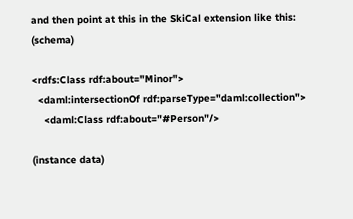and then point at this in the SkiCal extension like this: (schema)

<rdfs:Class rdf:about="Minor">
  <daml:intersectionOf rdf:parseType="daml:collection">
    <daml:Class rdf:about="#Person"/>

(instance data)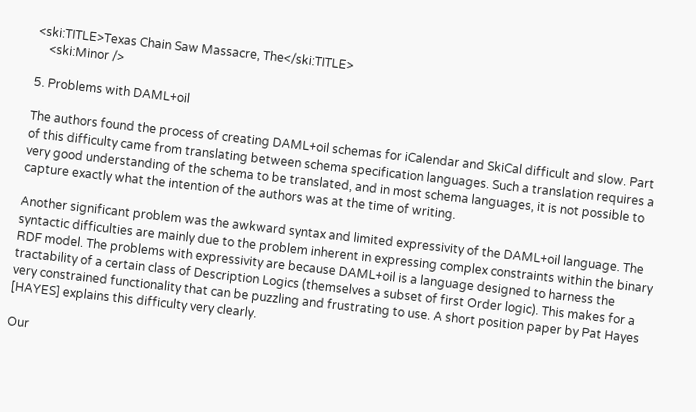<ski:TITLE>Texas Chain Saw Massacre, The</ski:TITLE>
    <ski:Minor />

5. Problems with DAML+oil

The authors found the process of creating DAML+oil schemas for iCalendar and SkiCal difficult and slow. Part of this difficulty came from translating between schema specification languages. Such a translation requires a very good understanding of the schema to be translated, and in most schema languages, it is not possible to capture exactly what the intention of the authors was at the time of writing.

Another significant problem was the awkward syntax and limited expressivity of the DAML+oil language. The syntactic difficulties are mainly due to the problem inherent in expressing complex constraints within the binary RDF model. The problems with expressivity are because DAML+oil is a language designed to harness the tractability of a certain class of Description Logics (themselves a subset of first Order logic). This makes for a very constrained functionality that can be puzzling and frustrating to use. A short position paper by Pat Hayes [HAYES] explains this difficulty very clearly.

Our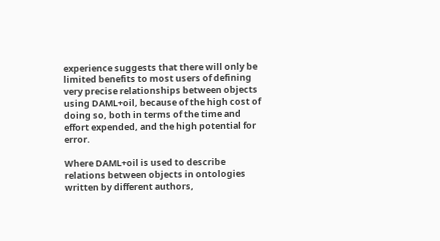experience suggests that there will only be limited benefits to most users of defining very precise relationships between objects using DAML+oil, because of the high cost of doing so, both in terms of the time and effort expended, and the high potential for error.

Where DAML+oil is used to describe relations between objects in ontologies written by different authors,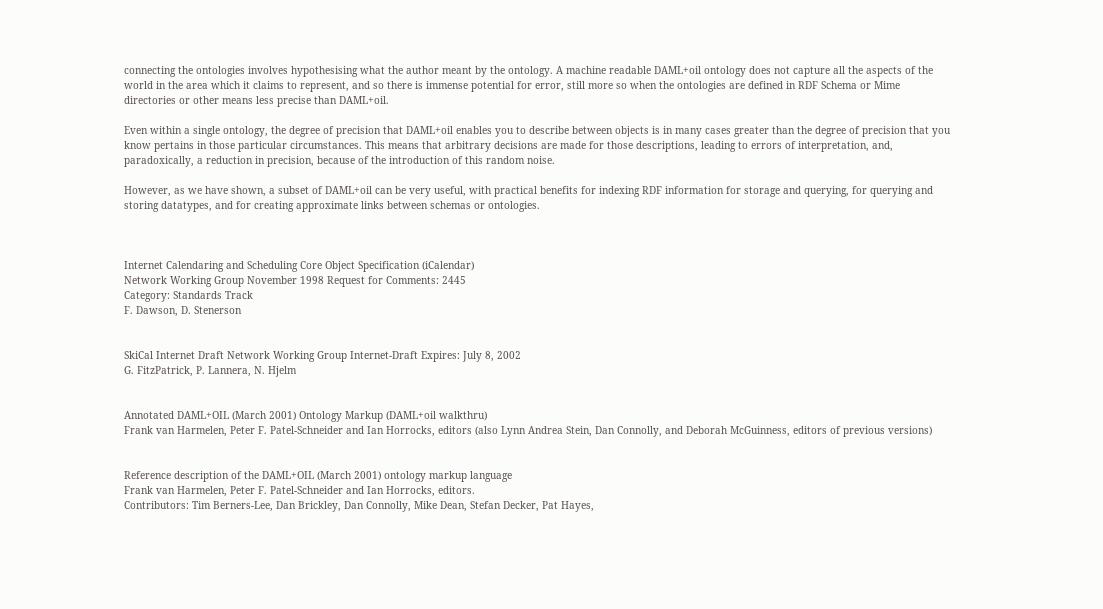connecting the ontologies involves hypothesising what the author meant by the ontology. A machine readable DAML+oil ontology does not capture all the aspects of the world in the area which it claims to represent, and so there is immense potential for error, still more so when the ontologies are defined in RDF Schema or Mime directories or other means less precise than DAML+oil.

Even within a single ontology, the degree of precision that DAML+oil enables you to describe between objects is in many cases greater than the degree of precision that you know pertains in those particular circumstances. This means that arbitrary decisions are made for those descriptions, leading to errors of interpretation, and, paradoxically, a reduction in precision, because of the introduction of this random noise.

However, as we have shown, a subset of DAML+oil can be very useful, with practical benefits for indexing RDF information for storage and querying, for querying and storing datatypes, and for creating approximate links between schemas or ontologies.



Internet Calendaring and Scheduling Core Object Specification (iCalendar)
Network Working Group November 1998 Request for Comments: 2445
Category: Standards Track
F. Dawson, D. Stenerson


SkiCal Internet Draft Network Working Group Internet-Draft Expires: July 8, 2002
G. FitzPatrick, P. Lannera, N. Hjelm


Annotated DAML+OIL (March 2001) Ontology Markup (DAML+oil walkthru)
Frank van Harmelen, Peter F. Patel-Schneider and Ian Horrocks, editors (also Lynn Andrea Stein, Dan Connolly, and Deborah McGuinness, editors of previous versions)


Reference description of the DAML+OIL (March 2001) ontology markup language
Frank van Harmelen, Peter F. Patel-Schneider and Ian Horrocks, editors.
Contributors: Tim Berners-Lee, Dan Brickley, Dan Connolly, Mike Dean, Stefan Decker, Pat Hayes,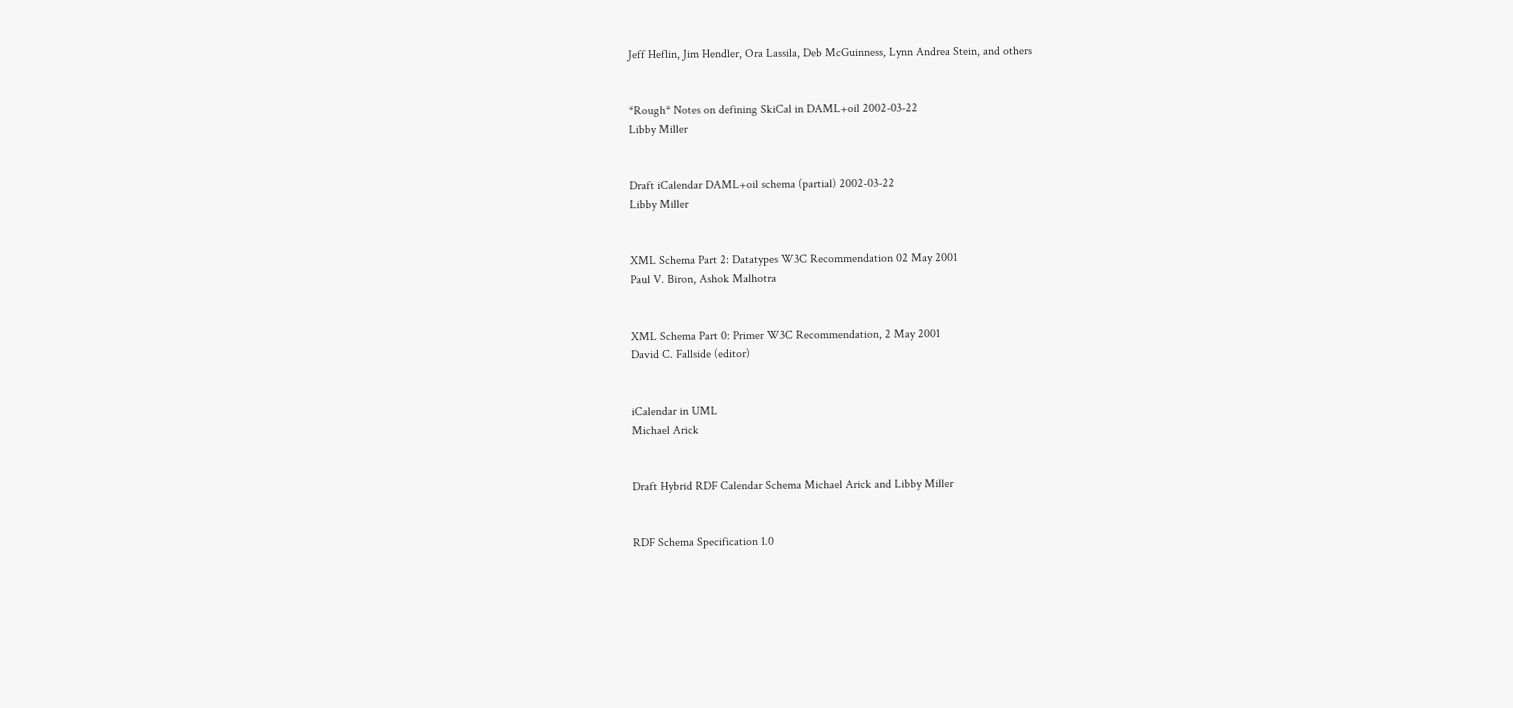Jeff Heflin, Jim Hendler, Ora Lassila, Deb McGuinness, Lynn Andrea Stein, and others


*Rough* Notes on defining SkiCal in DAML+oil 2002-03-22
Libby Miller


Draft iCalendar DAML+oil schema (partial) 2002-03-22
Libby Miller


XML Schema Part 2: Datatypes W3C Recommendation 02 May 2001
Paul V. Biron, Ashok Malhotra


XML Schema Part 0: Primer W3C Recommendation, 2 May 2001
David C. Fallside (editor)


iCalendar in UML
Michael Arick


Draft Hybrid RDF Calendar Schema Michael Arick and Libby Miller


RDF Schema Specification 1.0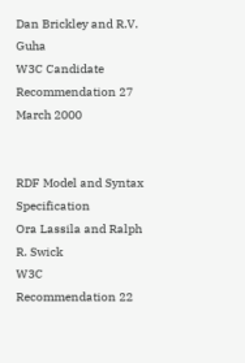Dan Brickley and R.V. Guha
W3C Candidate Recommendation 27 March 2000


RDF Model and Syntax Specification
Ora Lassila and Ralph R. Swick
W3C Recommendation 22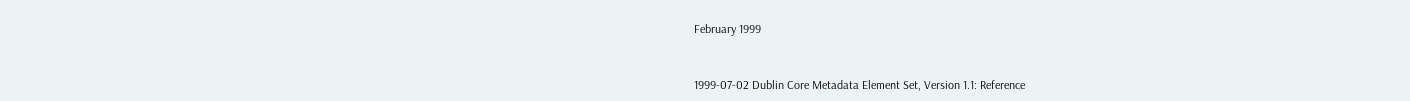February 1999


1999-07-02 Dublin Core Metadata Element Set, Version 1.1: Reference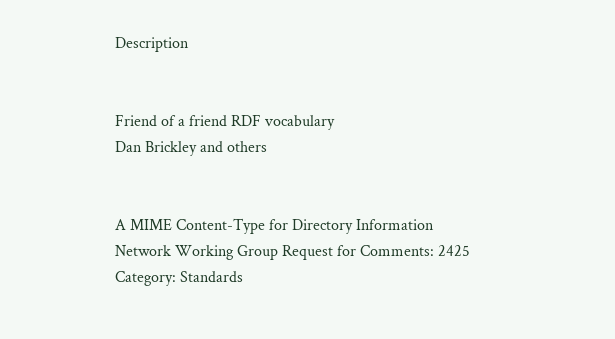Description


Friend of a friend RDF vocabulary
Dan Brickley and others


A MIME Content-Type for Directory Information
Network Working Group Request for Comments: 2425
Category: Standards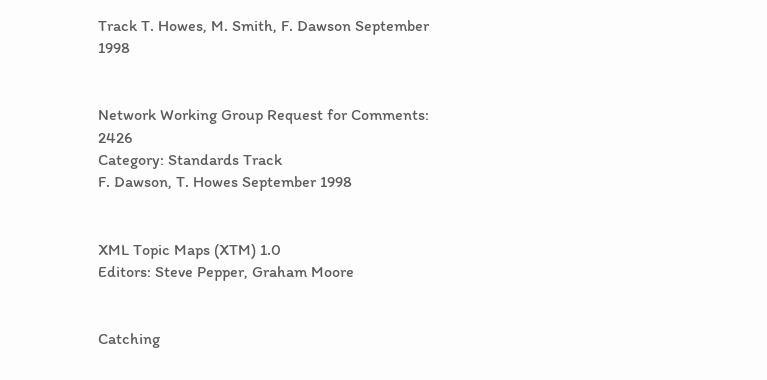Track T. Howes, M. Smith, F. Dawson September 1998


Network Working Group Request for Comments: 2426
Category: Standards Track
F. Dawson, T. Howes September 1998


XML Topic Maps (XTM) 1.0
Editors: Steve Pepper, Graham Moore


Catching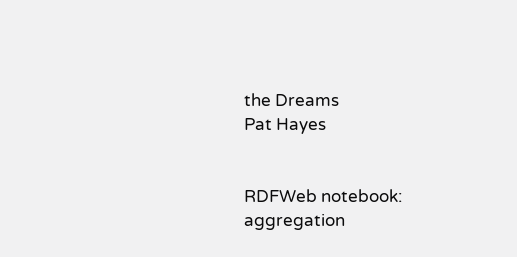the Dreams
Pat Hayes


RDFWeb notebook: aggregation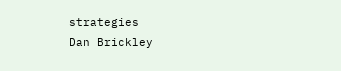strategies
Dan Brickley